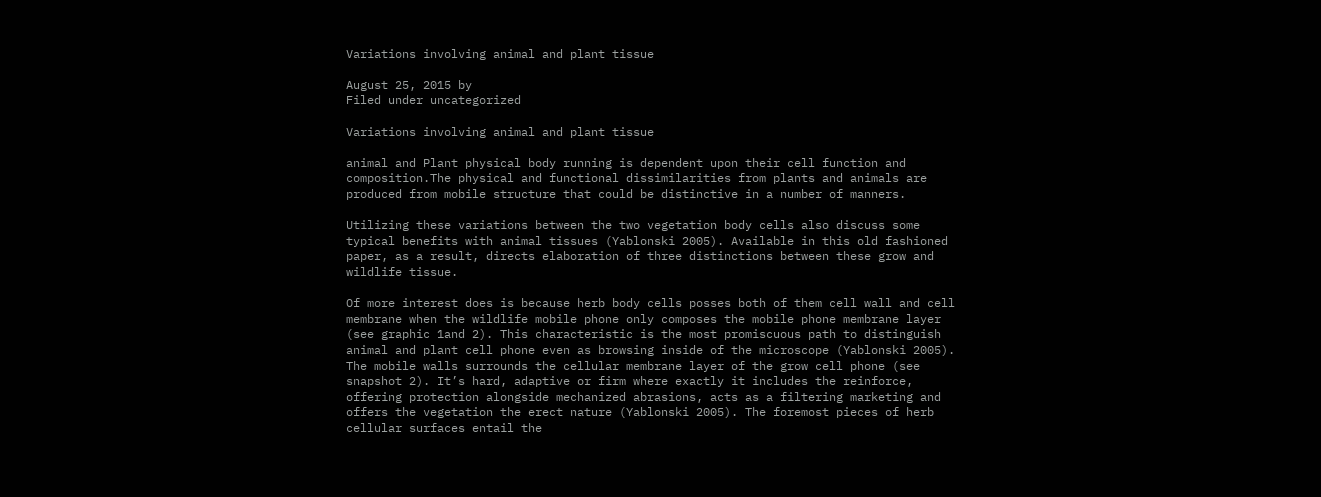Variations involving animal and plant tissue

August 25, 2015 by
Filed under uncategorized

Variations involving animal and plant tissue

animal and Plant physical body running is dependent upon their cell function and composition.The physical and functional dissimilarities from plants and animals are produced from mobile structure that could be distinctive in a number of manners.

Utilizing these variations between the two vegetation body cells also discuss some typical benefits with animal tissues (Yablonski 2005). Available in this old fashioned paper, as a result, directs elaboration of three distinctions between these grow and wildlife tissue.

Of more interest does is because herb body cells posses both of them cell wall and cell membrane when the wildlife mobile phone only composes the mobile phone membrane layer (see graphic 1and 2). This characteristic is the most promiscuous path to distinguish animal and plant cell phone even as browsing inside of the microscope (Yablonski 2005). The mobile walls surrounds the cellular membrane layer of the grow cell phone (see snapshot 2). It’s hard, adaptive or firm where exactly it includes the reinforce, offering protection alongside mechanized abrasions, acts as a filtering marketing and offers the vegetation the erect nature (Yablonski 2005). The foremost pieces of herb cellular surfaces entail the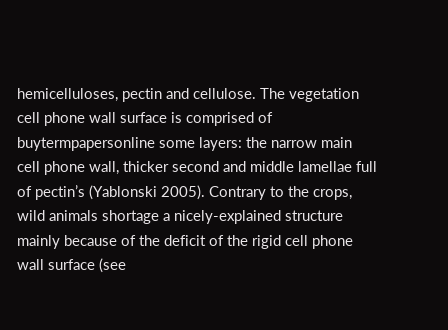hemicelluloses, pectin and cellulose. The vegetation cell phone wall surface is comprised of buytermpapersonline some layers: the narrow main cell phone wall, thicker second and middle lamellae full of pectin’s (Yablonski 2005). Contrary to the crops, wild animals shortage a nicely-explained structure mainly because of the deficit of the rigid cell phone wall surface (see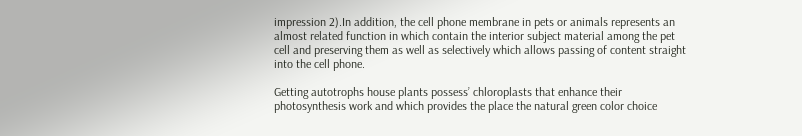impression 2).In addition, the cell phone membrane in pets or animals represents an almost related function in which contain the interior subject material among the pet cell and preserving them as well as selectively which allows passing of content straight into the cell phone.

Getting autotrophs house plants possess’ chloroplasts that enhance their photosynthesis work and which provides the place the natural green color choice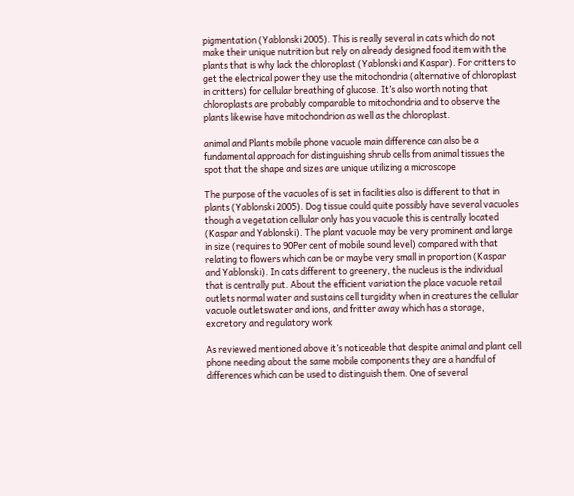pigmentation (Yablonski 2005). This is really several in cats which do not make their unique nutrition but rely on already designed food item with the plants that is why lack the chloroplast (Yablonski and Kaspar). For critters to get the electrical power they use the mitochondria (alternative of chloroplast in critters) for cellular breathing of glucose. It’s also worth noting that chloroplasts are probably comparable to mitochondria and to observe the plants likewise have mitochondrion as well as the chloroplast.

animal and Plants mobile phone vacuole main difference can also be a fundamental approach for distinguishing shrub cells from animal tissues the spot that the shape and sizes are unique utilizing a microscope

The purpose of the vacuoles of is set in facilities also is different to that in plants (Yablonski 2005). Dog tissue could quite possibly have several vacuoles though a vegetation cellular only has you vacuole this is centrally located (Kaspar and Yablonski). The plant vacuole may be very prominent and large in size (requires to 90Per cent of mobile sound level) compared with that relating to flowers which can be or maybe very small in proportion (Kaspar and Yablonski). In cats different to greenery, the nucleus is the individual that is centrally put. About the efficient variation the place vacuole retail outlets normal water and sustains cell turgidity when in creatures the cellular vacuole outletswater and ions, and fritter away which has a storage, excretory and regulatory work

As reviewed mentioned above it’s noticeable that despite animal and plant cell phone needing about the same mobile components they are a handful of differences which can be used to distinguish them. One of several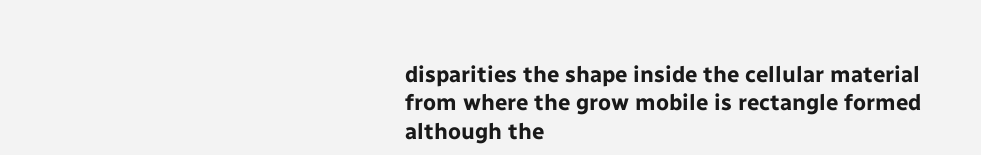disparities the shape inside the cellular material from where the grow mobile is rectangle formed although the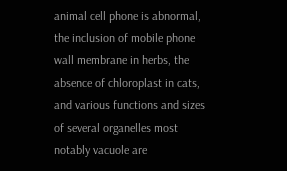animal cell phone is abnormal, the inclusion of mobile phone wall membrane in herbs, the absence of chloroplast in cats, and various functions and sizes of several organelles most notably vacuole are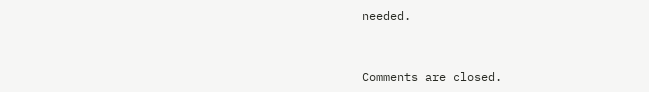needed.


Comments are closed.